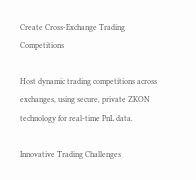Create Cross-Exchange Trading Competitions

Host dynamic trading competitions across exchanges, using secure, private ZKON technology for real-time PnL data.

Innovative Trading Challenges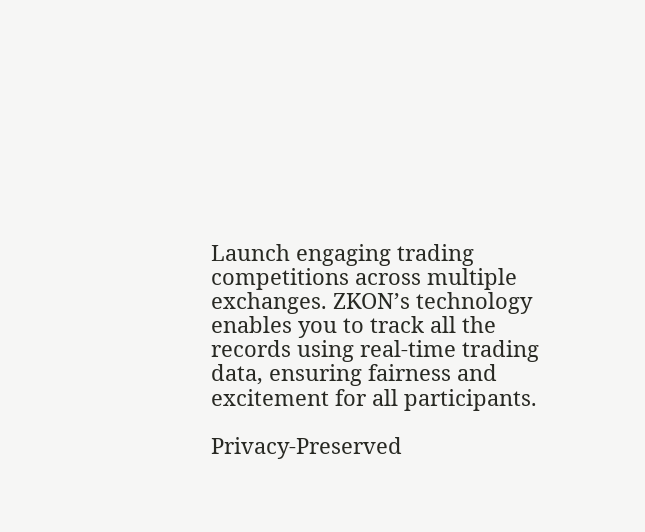Launch engaging trading competitions across multiple exchanges. ZKON’s technology enables you to track all the records using real-time trading data, ensuring fairness and excitement for all participants.

Privacy-Preserved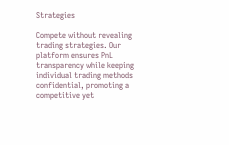Strategies

Compete without revealing trading strategies. Our platform ensures PnL transparency while keeping individual trading methods confidential, promoting a competitive yet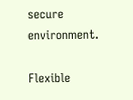secure environment.

Flexible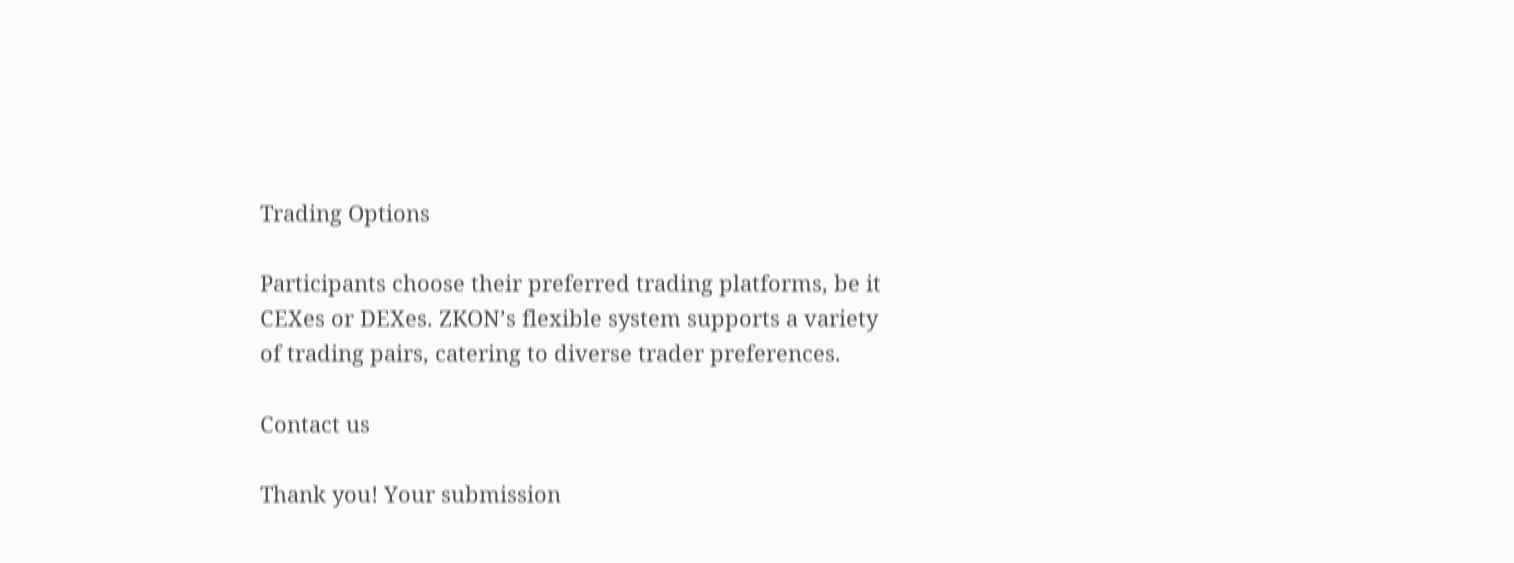Trading Options

Participants choose their preferred trading platforms, be it CEXes or DEXes. ZKON’s flexible system supports a variety of trading pairs, catering to diverse trader preferences.

Contact us

Thank you! Your submission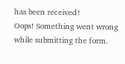has been received!
Oops! Something went wrong while submitting the form.